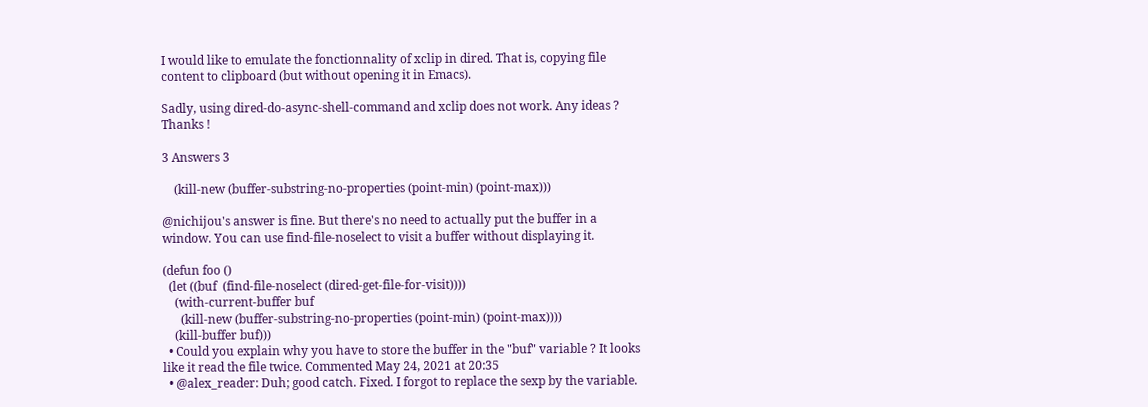I would like to emulate the fonctionnality of xclip in dired. That is, copying file content to clipboard (but without opening it in Emacs).

Sadly, using dired-do-async-shell-command and xclip does not work. Any ideas ? Thanks !

3 Answers 3

    (kill-new (buffer-substring-no-properties (point-min) (point-max)))

@nichijou's answer is fine. But there's no need to actually put the buffer in a window. You can use find-file-noselect to visit a buffer without displaying it.

(defun foo ()
  (let ((buf  (find-file-noselect (dired-get-file-for-visit))))
    (with-current-buffer buf
      (kill-new (buffer-substring-no-properties (point-min) (point-max))))
    (kill-buffer buf)))
  • Could you explain why you have to store the buffer in the "buf" variable ? It looks like it read the file twice. Commented May 24, 2021 at 20:35
  • @alex_reader: Duh; good catch. Fixed. I forgot to replace the sexp by the variable.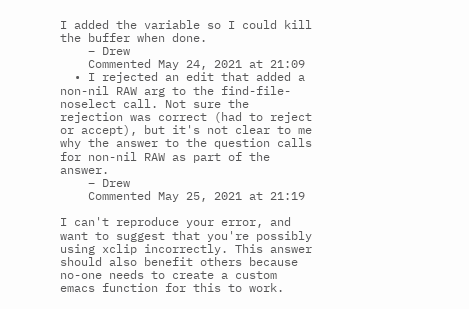I added the variable so I could kill the buffer when done.
    – Drew
    Commented May 24, 2021 at 21:09
  • I rejected an edit that added a non-nil RAW arg to the find-file-noselect call. Not sure the rejection was correct (had to reject or accept), but it's not clear to me why the answer to the question calls for non-nil RAW as part of the answer.
    – Drew
    Commented May 25, 2021 at 21:19

I can't reproduce your error, and want to suggest that you're possibly using xclip incorrectly. This answer should also benefit others because no-one needs to create a custom emacs function for this to work.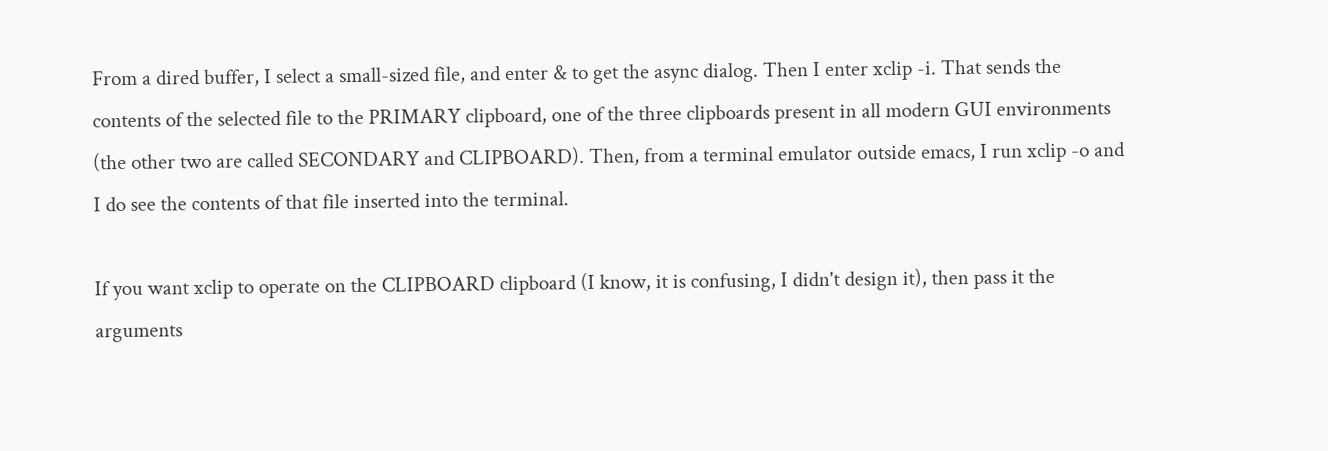From a dired buffer, I select a small-sized file, and enter & to get the async dialog. Then I enter xclip -i. That sends the contents of the selected file to the PRIMARY clipboard, one of the three clipboards present in all modern GUI environments (the other two are called SECONDARY and CLIPBOARD). Then, from a terminal emulator outside emacs, I run xclip -o and I do see the contents of that file inserted into the terminal.

If you want xclip to operate on the CLIPBOARD clipboard (I know, it is confusing, I didn't design it), then pass it the arguments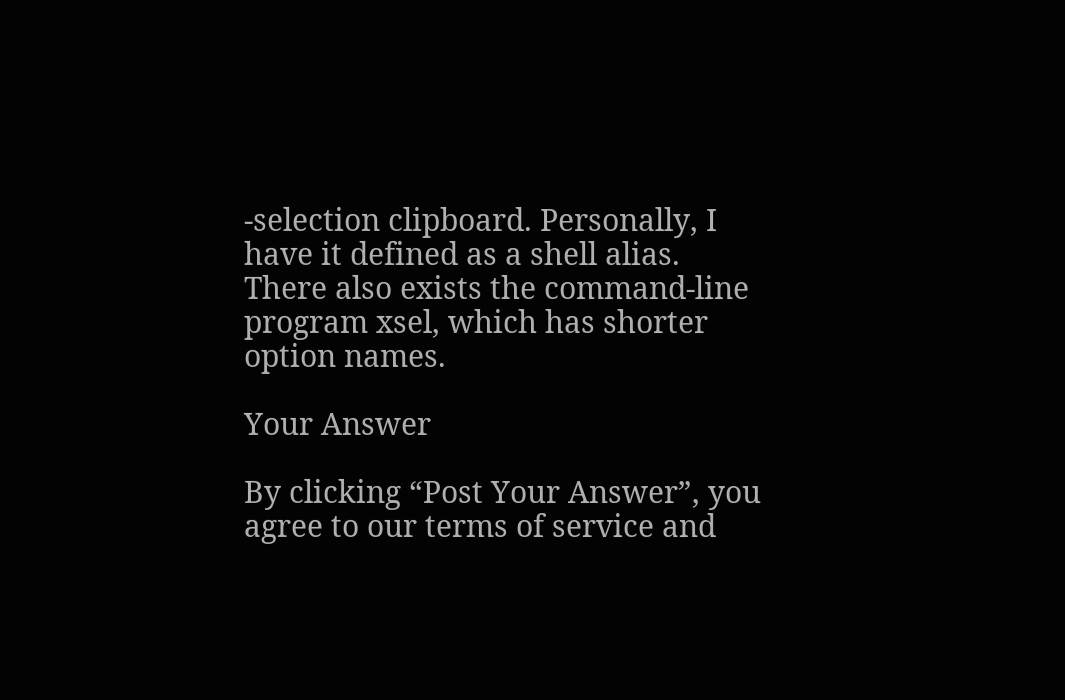-selection clipboard. Personally, I have it defined as a shell alias. There also exists the command-line program xsel, which has shorter option names.

Your Answer

By clicking “Post Your Answer”, you agree to our terms of service and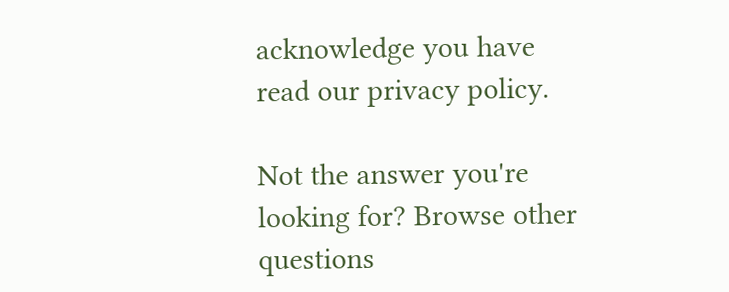acknowledge you have read our privacy policy.

Not the answer you're looking for? Browse other questions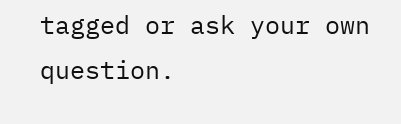tagged or ask your own question.